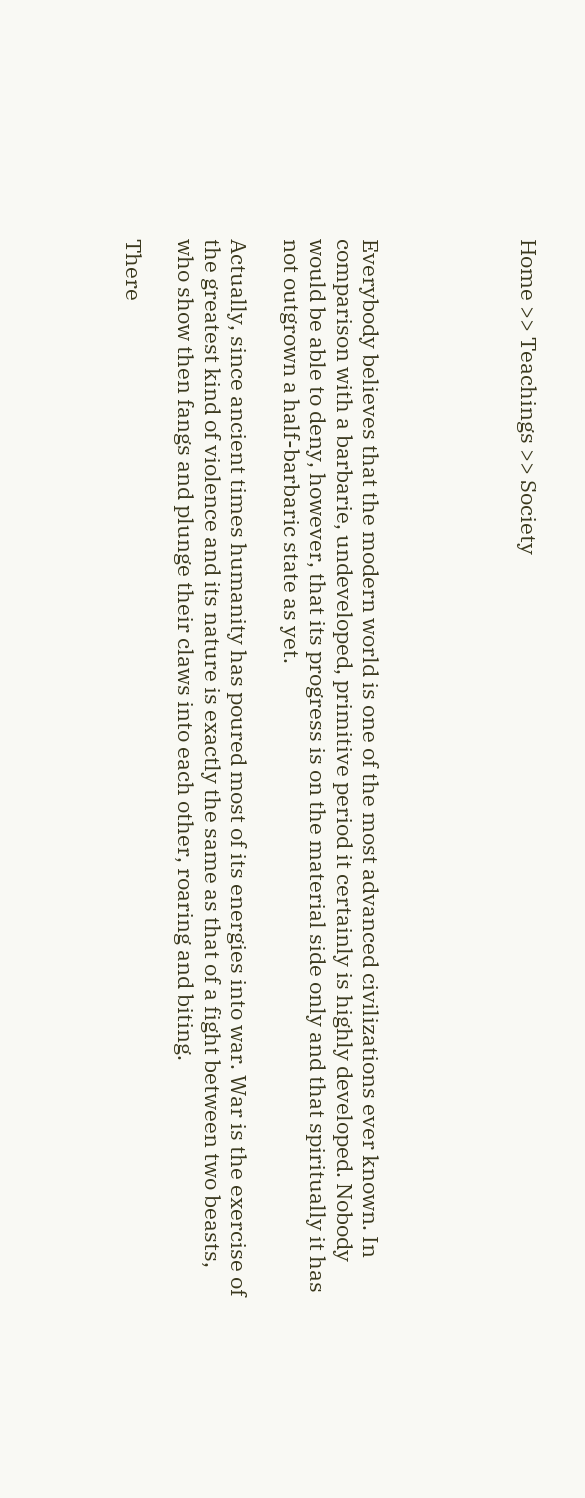Home >> Teachings >> Society





Everybody believes that the modern world is one of the most advanced civilizations ever known. In comparison with a barbarie, undeveloped, primitive period it certainly is highly developed. Nobody would be able to deny, however, that its progress is on the material side only and that spiritually it has not outgrown a half-barbaric state as yet.

Actually, since ancient times humanity has poured most of its energies into war. War is the exercise of the greatest kind of violence and its nature is exactly the same as that of a fight between two beasts, who show then fangs and plunge their claws into each other, roaring and biting.

There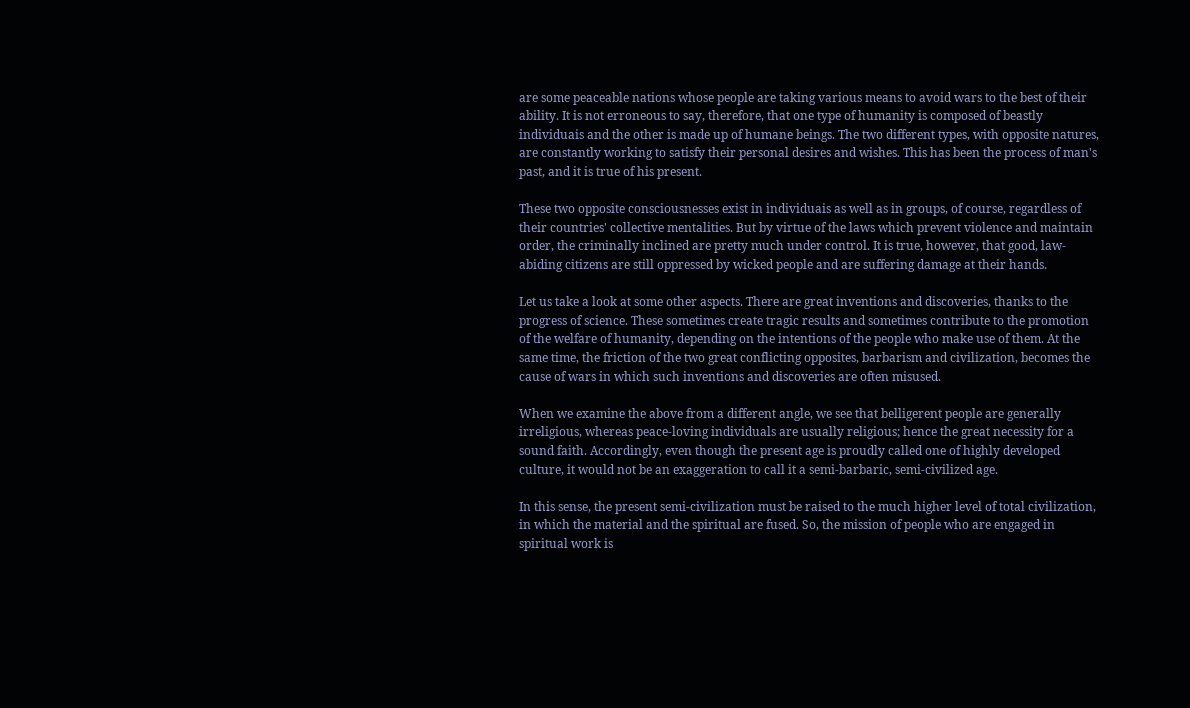are some peaceable nations whose people are taking various means to avoid wars to the best of their ability. It is not erroneous to say, therefore, that one type of humanity is composed of beastly individuais and the other is made up of humane beings. The two different types, with opposite natures, are constantly working to satisfy their personal desires and wishes. This has been the process of man's past, and it is true of his present.

These two opposite consciousnesses exist in individuais as well as in groups, of course, regardless of their countries' collective mentalities. But by virtue of the laws which prevent violence and maintain order, the criminally inclined are pretty much under control. It is true, however, that good, law-abiding citizens are still oppressed by wicked people and are suffering damage at their hands.

Let us take a look at some other aspects. There are great inventions and discoveries, thanks to the progress of science. These sometimes create tragic results and sometimes contribute to the promotion of the welfare of humanity, depending on the intentions of the people who make use of them. At the same time, the friction of the two great conflicting opposites, barbarism and civilization, becomes the cause of wars in which such inventions and discoveries are often misused.

When we examine the above from a different angle, we see that belligerent people are generally irreligious, whereas peace-loving individuals are usually religious; hence the great necessity for a sound faith. Accordingly, even though the present age is proudly called one of highly developed culture, it would not be an exaggeration to call it a semi-barbaric, semi-civilized age.

In this sense, the present semi-civilization must be raised to the much higher level of total civilization, in which the material and the spiritual are fused. So, the mission of people who are engaged in spiritual work is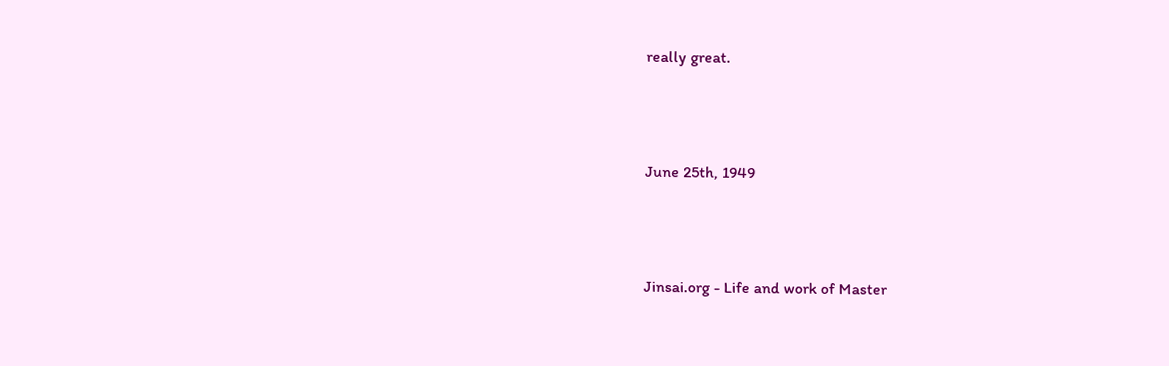really great.



June 25th, 1949



Jinsai.org - Life and work of Master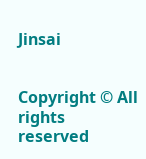Jinsai


Copyright © All rights reserved